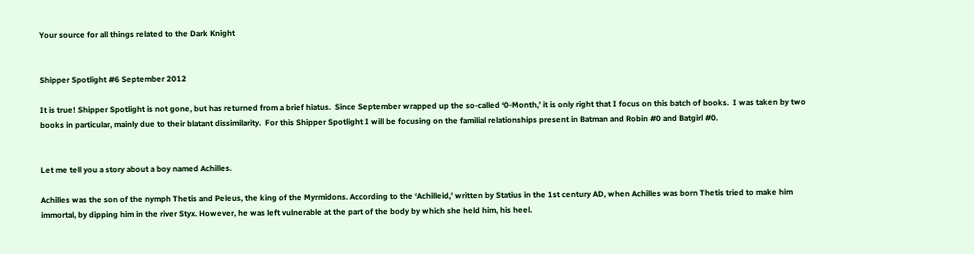Your source for all things related to the Dark Knight


Shipper Spotlight #6 September 2012

It is true! Shipper Spotlight is not gone, but has returned from a brief hiatus.  Since September wrapped up the so-called ‘0-Month,’ it is only right that I focus on this batch of books.  I was taken by two books in particular, mainly due to their blatant dissimilarity.  For this Shipper Spotlight I will be focusing on the familial relationships present in Batman and Robin #0 and Batgirl #0.


Let me tell you a story about a boy named Achilles.

Achilles was the son of the nymph Thetis and Peleus, the king of the Myrmidons. According to the ‘Achilleid,’ written by Statius in the 1st century AD, when Achilles was born Thetis tried to make him immortal, by dipping him in the river Styx. However, he was left vulnerable at the part of the body by which she held him, his heel.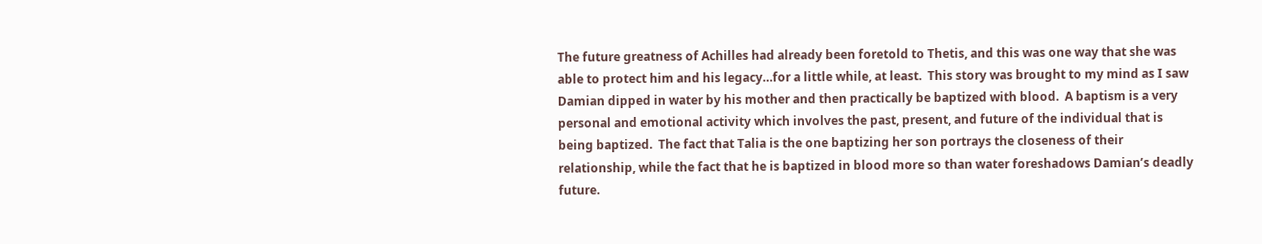The future greatness of Achilles had already been foretold to Thetis, and this was one way that she was able to protect him and his legacy…for a little while, at least.  This story was brought to my mind as I saw Damian dipped in water by his mother and then practically be baptized with blood.  A baptism is a very personal and emotional activity which involves the past, present, and future of the individual that is being baptized.  The fact that Talia is the one baptizing her son portrays the closeness of their relationship, while the fact that he is baptized in blood more so than water foreshadows Damian’s deadly future.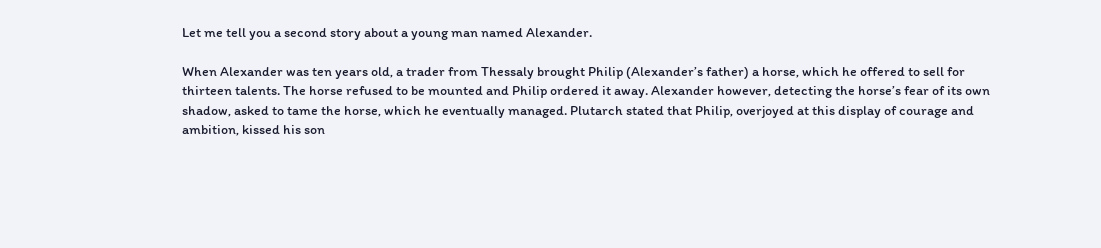Let me tell you a second story about a young man named Alexander.

When Alexander was ten years old, a trader from Thessaly brought Philip (Alexander’s father) a horse, which he offered to sell for thirteen talents. The horse refused to be mounted and Philip ordered it away. Alexander however, detecting the horse’s fear of its own shadow, asked to tame the horse, which he eventually managed. Plutarch stated that Philip, overjoyed at this display of courage and ambition, kissed his son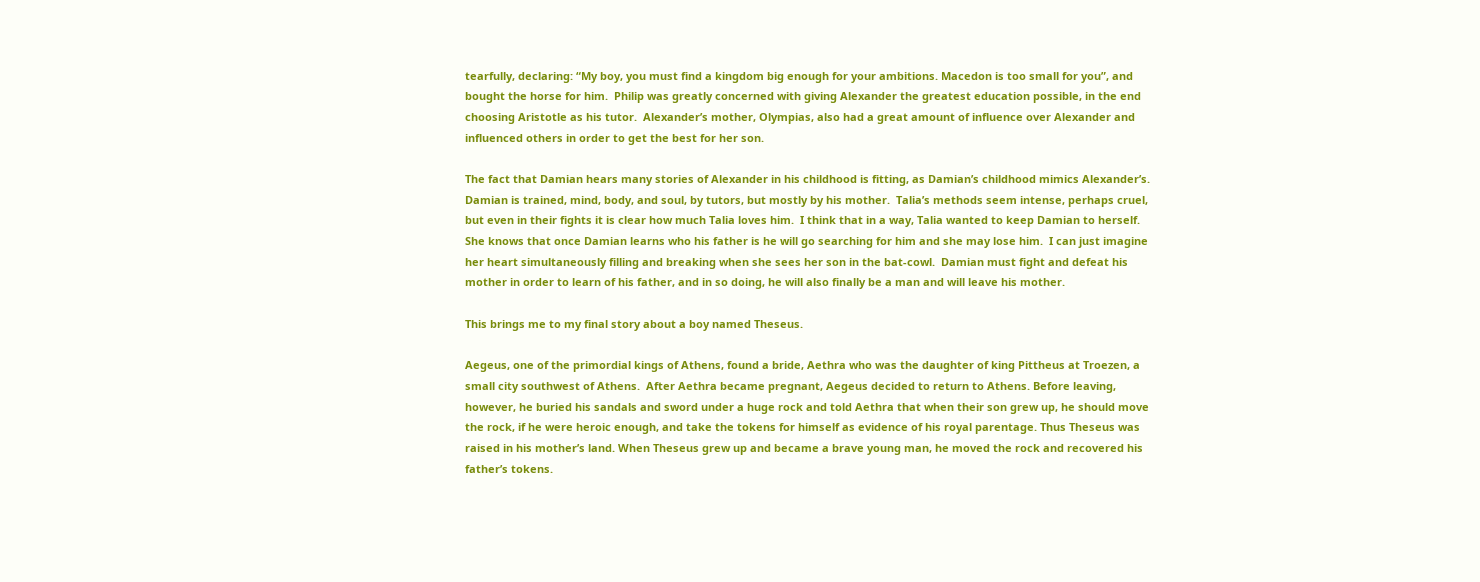tearfully, declaring: “My boy, you must find a kingdom big enough for your ambitions. Macedon is too small for you”, and bought the horse for him.  Philip was greatly concerned with giving Alexander the greatest education possible, in the end choosing Aristotle as his tutor.  Alexander’s mother, Olympias, also had a great amount of influence over Alexander and influenced others in order to get the best for her son.

The fact that Damian hears many stories of Alexander in his childhood is fitting, as Damian’s childhood mimics Alexander’s.  Damian is trained, mind, body, and soul, by tutors, but mostly by his mother.  Talia’s methods seem intense, perhaps cruel, but even in their fights it is clear how much Talia loves him.  I think that in a way, Talia wanted to keep Damian to herself.  She knows that once Damian learns who his father is he will go searching for him and she may lose him.  I can just imagine her heart simultaneously filling and breaking when she sees her son in the bat-cowl.  Damian must fight and defeat his mother in order to learn of his father, and in so doing, he will also finally be a man and will leave his mother.

This brings me to my final story about a boy named Theseus.

Aegeus, one of the primordial kings of Athens, found a bride, Aethra who was the daughter of king Pittheus at Troezen, a small city southwest of Athens.  After Aethra became pregnant, Aegeus decided to return to Athens. Before leaving, however, he buried his sandals and sword under a huge rock and told Aethra that when their son grew up, he should move the rock, if he were heroic enough, and take the tokens for himself as evidence of his royal parentage. Thus Theseus was raised in his mother’s land. When Theseus grew up and became a brave young man, he moved the rock and recovered his father’s tokens.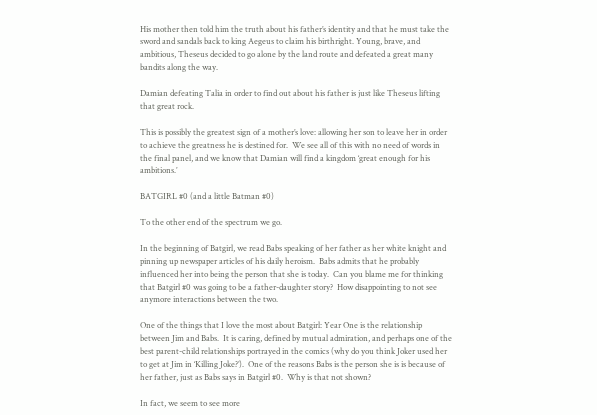His mother then told him the truth about his father’s identity and that he must take the sword and sandals back to king Aegeus to claim his birthright. Young, brave, and ambitious, Theseus decided to go alone by the land route and defeated a great many bandits along the way.

Damian defeating Talia in order to find out about his father is just like Theseus lifting that great rock.

This is possibly the greatest sign of a mother’s love: allowing her son to leave her in order to achieve the greatness he is destined for.  We see all of this with no need of words in the final panel, and we know that Damian will find a kingdom ‘great enough for his ambitions.’

BATGIRL #0 (and a little Batman #0)

To the other end of the spectrum we go.

In the beginning of Batgirl, we read Babs speaking of her father as her white knight and pinning up newspaper articles of his daily heroism.  Babs admits that he probably influenced her into being the person that she is today.  Can you blame me for thinking that Batgirl #0 was going to be a father-daughter story?  How disappointing to not see anymore interactions between the two.

One of the things that I love the most about Batgirl: Year One is the relationship between Jim and Babs.  It is caring, defined by mutual admiration, and perhaps one of the best parent-child relationships portrayed in the comics (why do you think Joker used her to get at Jim in ‘Killing Joke?’).  One of the reasons Babs is the person she is is because of her father, just as Babs says in Batgirl #0.  Why is that not shown?

In fact, we seem to see more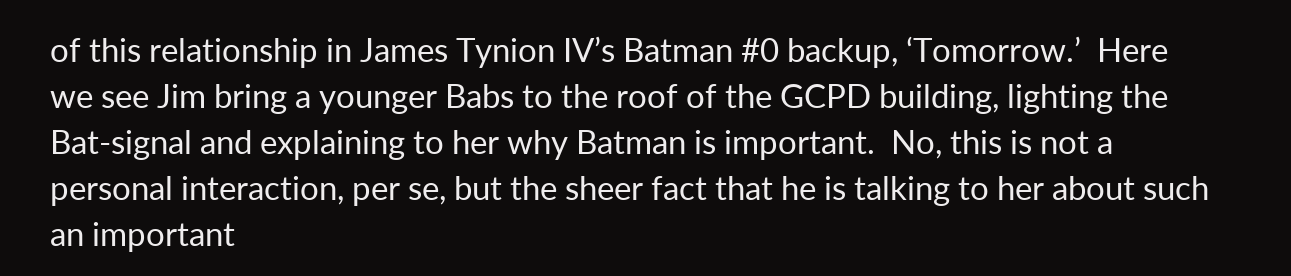of this relationship in James Tynion IV’s Batman #0 backup, ‘Tomorrow.’  Here we see Jim bring a younger Babs to the roof of the GCPD building, lighting the Bat-signal and explaining to her why Batman is important.  No, this is not a personal interaction, per se, but the sheer fact that he is talking to her about such an important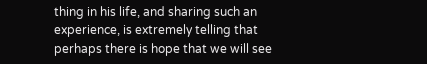thing in his life, and sharing such an experience, is extremely telling that perhaps there is hope that we will see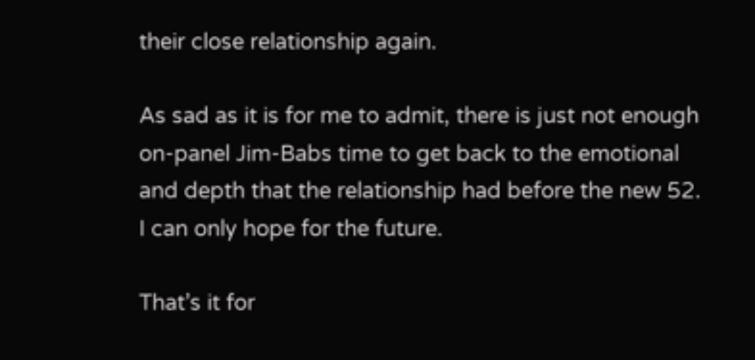their close relationship again.

As sad as it is for me to admit, there is just not enough on-panel Jim-Babs time to get back to the emotional and depth that the relationship had before the new 52.  I can only hope for the future.

That’s it for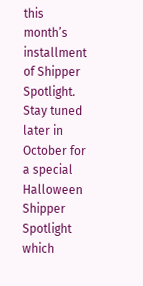this month’s installment of Shipper Spotlight.  Stay tuned later in October for a special Halloween Shipper Spotlight which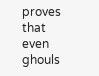proves that even ghouls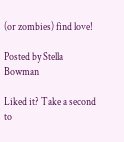(or zombies) find love!

Posted by Stella Bowman

Liked it? Take a second to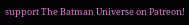support The Batman Universe on Patreon!